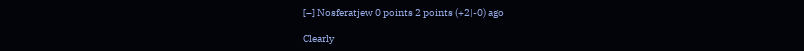[–] Nosferatjew 0 points 2 points (+2|-0) ago

Clearly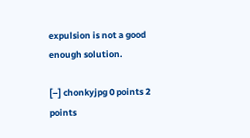expulsion is not a good enough solution.

[–] chonkyjpg 0 points 2 points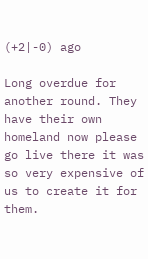(+2|-0) ago

Long overdue for another round. They have their own homeland now please go live there it was so very expensive of us to create it for them.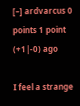[–] ardvarcus 0 points 1 point (+1|-0) ago

I feel a strange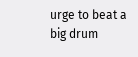urge to beat a big drum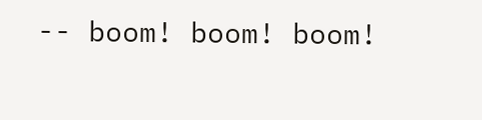-- boom! boom! boom!